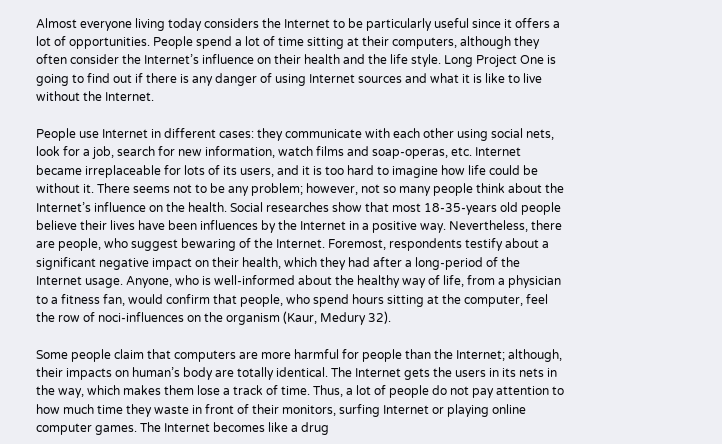Almost everyone living today considers the Internet to be particularly useful since it offers a lot of opportunities. People spend a lot of time sitting at their computers, although they often consider the Internet’s influence on their health and the life style. Long Project One is going to find out if there is any danger of using Internet sources and what it is like to live without the Internet.

People use Internet in different cases: they communicate with each other using social nets, look for a job, search for new information, watch films and soap-operas, etc. Internet became irreplaceable for lots of its users, and it is too hard to imagine how life could be without it. There seems not to be any problem; however, not so many people think about the Internet’s influence on the health. Social researches show that most 18-35-years old people believe their lives have been influences by the Internet in a positive way. Nevertheless, there are people, who suggest bewaring of the Internet. Foremost, respondents testify about a significant negative impact on their health, which they had after a long-period of the Internet usage. Anyone, who is well-informed about the healthy way of life, from a physician to a fitness fan, would confirm that people, who spend hours sitting at the computer, feel the row of noci-influences on the organism (Kaur, Medury 32).

Some people claim that computers are more harmful for people than the Internet; although, their impacts on human’s body are totally identical. The Internet gets the users in its nets in the way, which makes them lose a track of time. Thus, a lot of people do not pay attention to how much time they waste in front of their monitors, surfing Internet or playing online computer games. The Internet becomes like a drug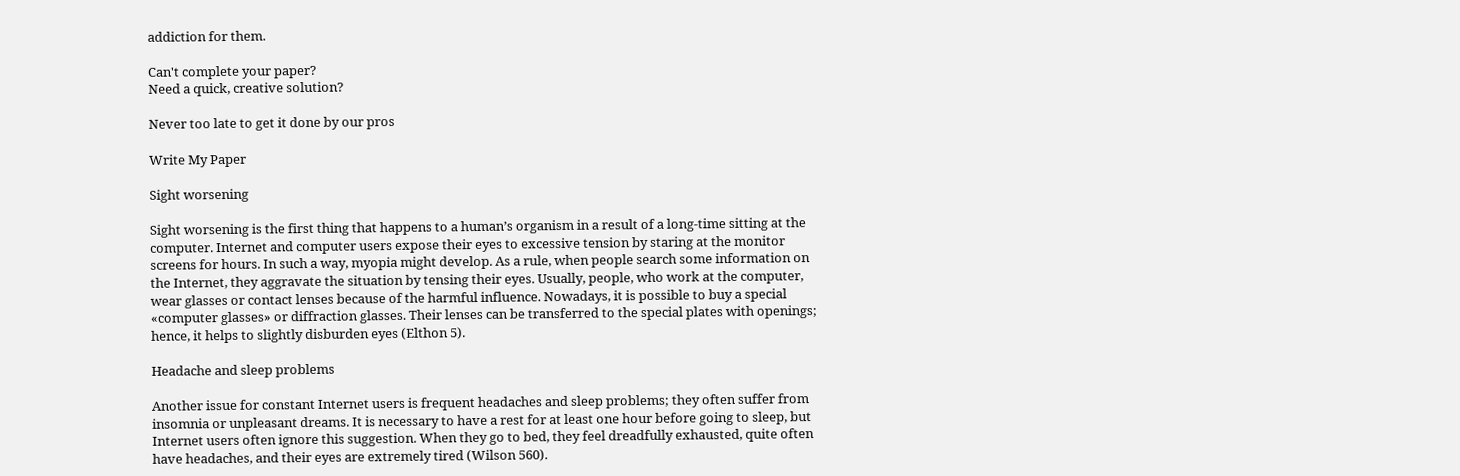addiction for them.

Can't complete your paper?
Need a quick, creative solution?

Never too late to get it done by our pros

Write My Paper

Sight worsening

Sight worsening is the first thing that happens to a human’s organism in a result of a long-time sitting at the computer. Internet and computer users expose their eyes to excessive tension by staring at the monitor screens for hours. In such a way, myopia might develop. As a rule, when people search some information on the Internet, they aggravate the situation by tensing their eyes. Usually, people, who work at the computer, wear glasses or contact lenses because of the harmful influence. Nowadays, it is possible to buy a special «computer glasses» or diffraction glasses. Their lenses can be transferred to the special plates with openings; hence, it helps to slightly disburden eyes (Elthon 5).

Headache and sleep problems

Another issue for constant Internet users is frequent headaches and sleep problems; they often suffer from insomnia or unpleasant dreams. It is necessary to have a rest for at least one hour before going to sleep, but Internet users often ignore this suggestion. When they go to bed, they feel dreadfully exhausted, quite often have headaches, and their eyes are extremely tired (Wilson 560).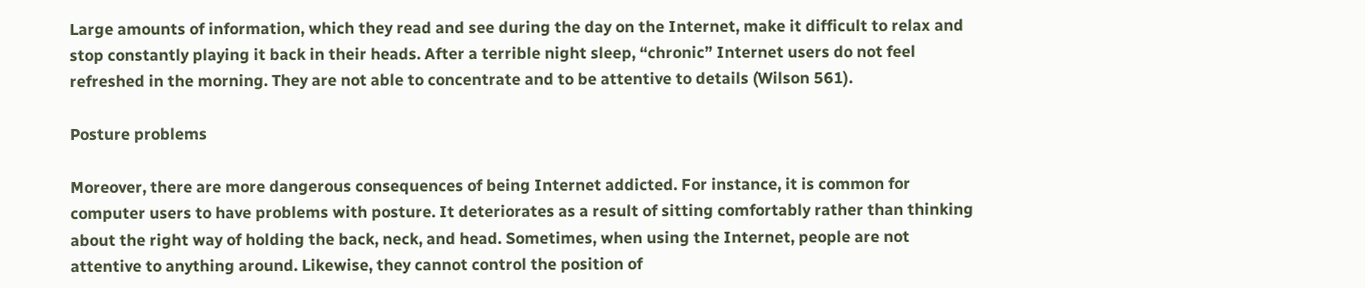Large amounts of information, which they read and see during the day on the Internet, make it difficult to relax and stop constantly playing it back in their heads. After a terrible night sleep, “chronic” Internet users do not feel refreshed in the morning. They are not able to concentrate and to be attentive to details (Wilson 561).

Posture problems

Moreover, there are more dangerous consequences of being Internet addicted. For instance, it is common for computer users to have problems with posture. It deteriorates as a result of sitting comfortably rather than thinking about the right way of holding the back, neck, and head. Sometimes, when using the Internet, people are not attentive to anything around. Likewise, they cannot control the position of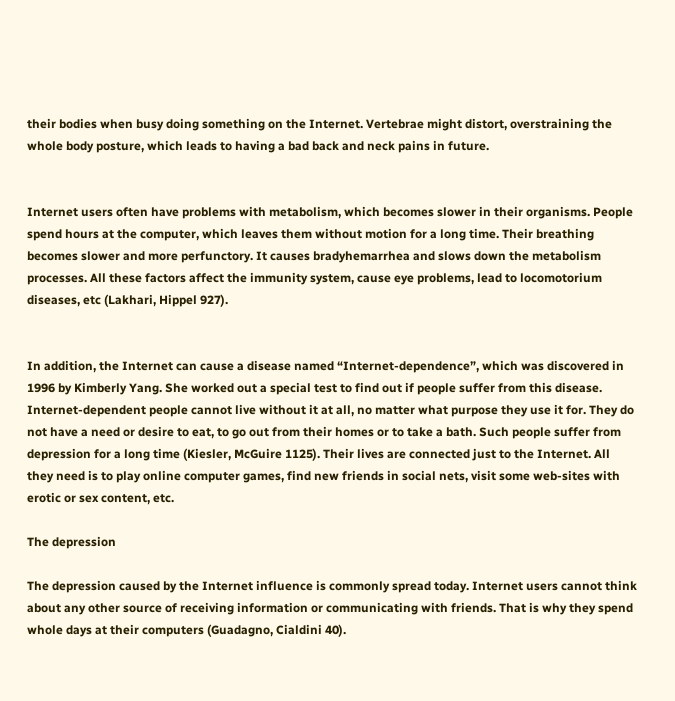their bodies when busy doing something on the Internet. Vertebrae might distort, overstraining the whole body posture, which leads to having a bad back and neck pains in future.


Internet users often have problems with metabolism, which becomes slower in their organisms. People spend hours at the computer, which leaves them without motion for a long time. Their breathing becomes slower and more perfunctory. It causes bradyhemarrhea and slows down the metabolism processes. All these factors affect the immunity system, cause eye problems, lead to locomotorium diseases, etc (Lakhari, Hippel 927).


In addition, the Internet can cause a disease named “Internet-dependence”, which was discovered in 1996 by Kimberly Yang. She worked out a special test to find out if people suffer from this disease. Internet-dependent people cannot live without it at all, no matter what purpose they use it for. They do not have a need or desire to eat, to go out from their homes or to take a bath. Such people suffer from depression for a long time (Kiesler, McGuire 1125). Their lives are connected just to the Internet. All they need is to play online computer games, find new friends in social nets, visit some web-sites with erotic or sex content, etc.

The depression

The depression caused by the Internet influence is commonly spread today. Internet users cannot think about any other source of receiving information or communicating with friends. That is why they spend whole days at their computers (Guadagno, Cialdini 40).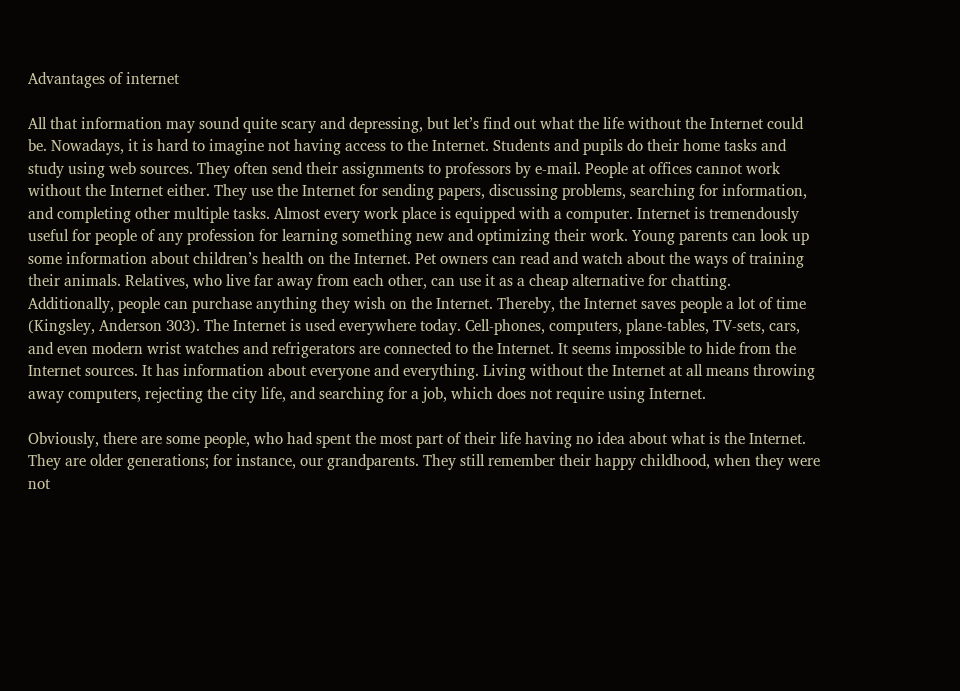Advantages of internet

All that information may sound quite scary and depressing, but let’s find out what the life without the Internet could be. Nowadays, it is hard to imagine not having access to the Internet. Students and pupils do their home tasks and study using web sources. They often send their assignments to professors by e-mail. People at offices cannot work without the Internet either. They use the Internet for sending papers, discussing problems, searching for information, and completing other multiple tasks. Almost every work place is equipped with a computer. Internet is tremendously useful for people of any profession for learning something new and optimizing their work. Young parents can look up some information about children’s health on the Internet. Pet owners can read and watch about the ways of training their animals. Relatives, who live far away from each other, can use it as a cheap alternative for chatting. Additionally, people can purchase anything they wish on the Internet. Thereby, the Internet saves people a lot of time (Kingsley, Anderson 303). The Internet is used everywhere today. Cell-phones, computers, plane-tables, TV-sets, cars, and even modern wrist watches and refrigerators are connected to the Internet. It seems impossible to hide from the Internet sources. It has information about everyone and everything. Living without the Internet at all means throwing away computers, rejecting the city life, and searching for a job, which does not require using Internet.

Obviously, there are some people, who had spent the most part of their life having no idea about what is the Internet. They are older generations; for instance, our grandparents. They still remember their happy childhood, when they were not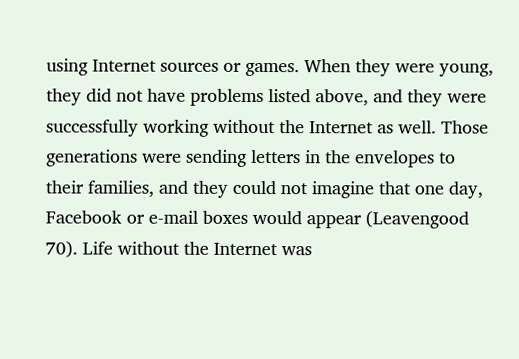using Internet sources or games. When they were young, they did not have problems listed above, and they were successfully working without the Internet as well. Those generations were sending letters in the envelopes to their families, and they could not imagine that one day, Facebook or e-mail boxes would appear (Leavengood 70). Life without the Internet was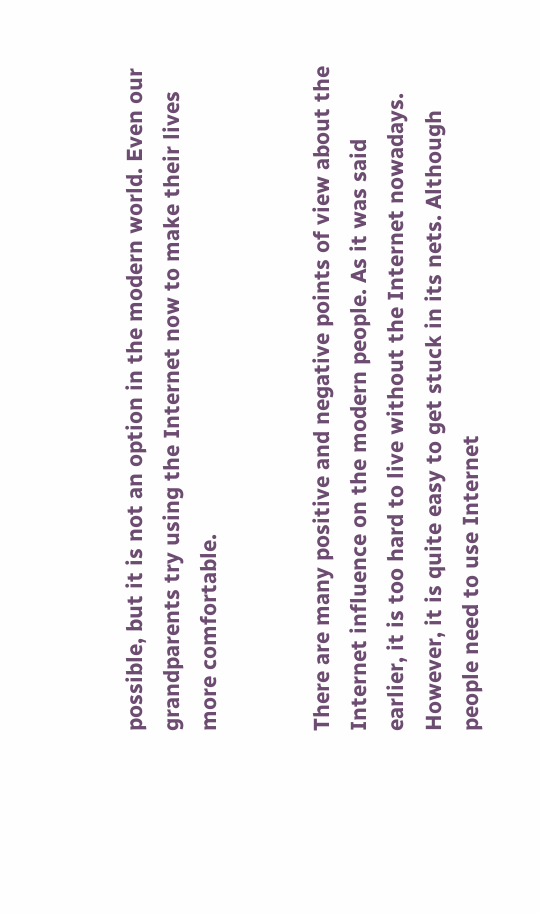possible, but it is not an option in the modern world. Even our grandparents try using the Internet now to make their lives more comfortable.


There are many positive and negative points of view about the Internet influence on the modern people. As it was said earlier, it is too hard to live without the Internet nowadays. However, it is quite easy to get stuck in its nets. Although people need to use Internet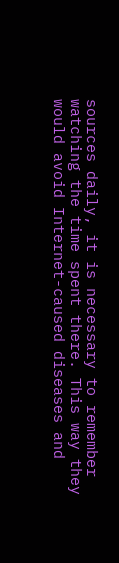sources daily, it is necessary to remember watching the time spent there. This way they would avoid Internet-caused diseases and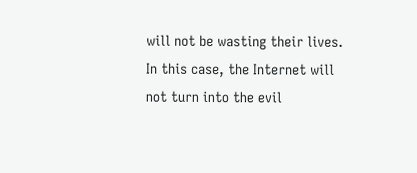will not be wasting their lives. In this case, the Internet will not turn into the evil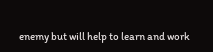enemy but will help to learn and work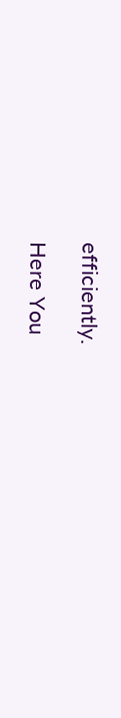efficiently.

Here You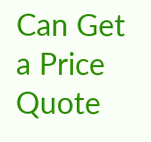Can Get a Price Quote